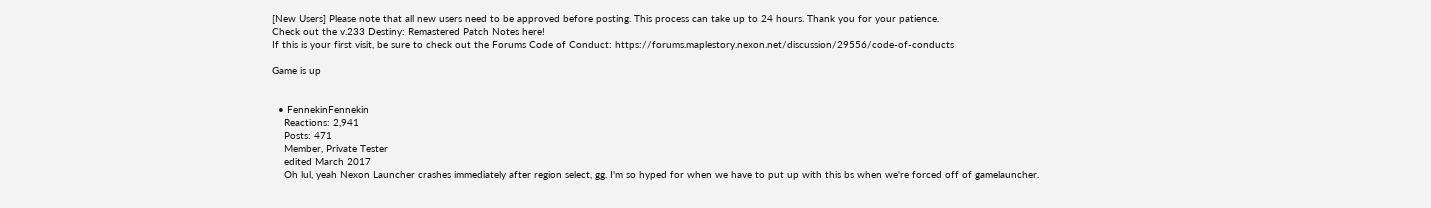[New Users] Please note that all new users need to be approved before posting. This process can take up to 24 hours. Thank you for your patience.
Check out the v.233 Destiny: Remastered Patch Notes here!
If this is your first visit, be sure to check out the Forums Code of Conduct: https://forums.maplestory.nexon.net/discussion/29556/code-of-conducts

Game is up


  • FennekinFennekin
    Reactions: 2,941
    Posts: 471
    Member, Private Tester
    edited March 2017
    Oh lul, yeah Nexon Launcher crashes immediately after region select, gg. I'm so hyped for when we have to put up with this bs when we're forced off of gamelauncher.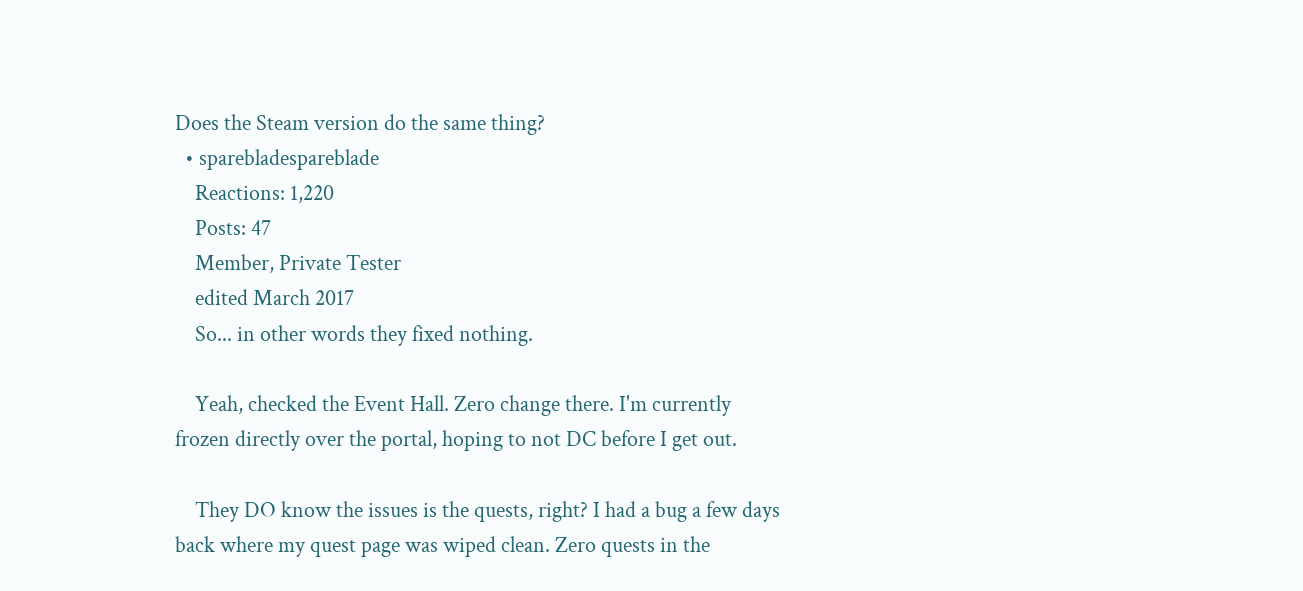Does the Steam version do the same thing?
  • sparebladespareblade
    Reactions: 1,220
    Posts: 47
    Member, Private Tester
    edited March 2017
    So... in other words they fixed nothing.

    Yeah, checked the Event Hall. Zero change there. I'm currently frozen directly over the portal, hoping to not DC before I get out.

    They DO know the issues is the quests, right? I had a bug a few days back where my quest page was wiped clean. Zero quests in the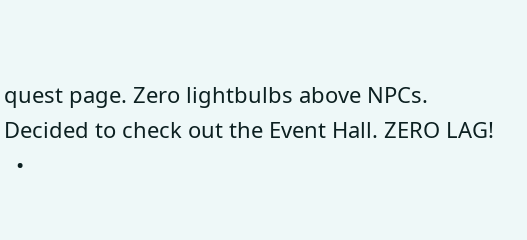quest page. Zero lightbulbs above NPCs. Decided to check out the Event Hall. ZERO LAG!
  •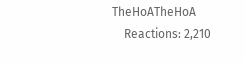TheHoATheHoA
    Reactions: 2,210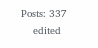Posts: 337
    edited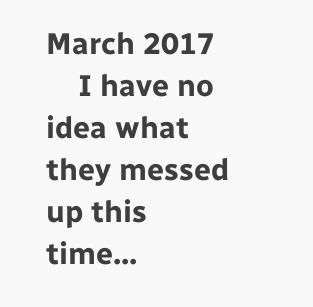March 2017
    I have no idea what they messed up this time...